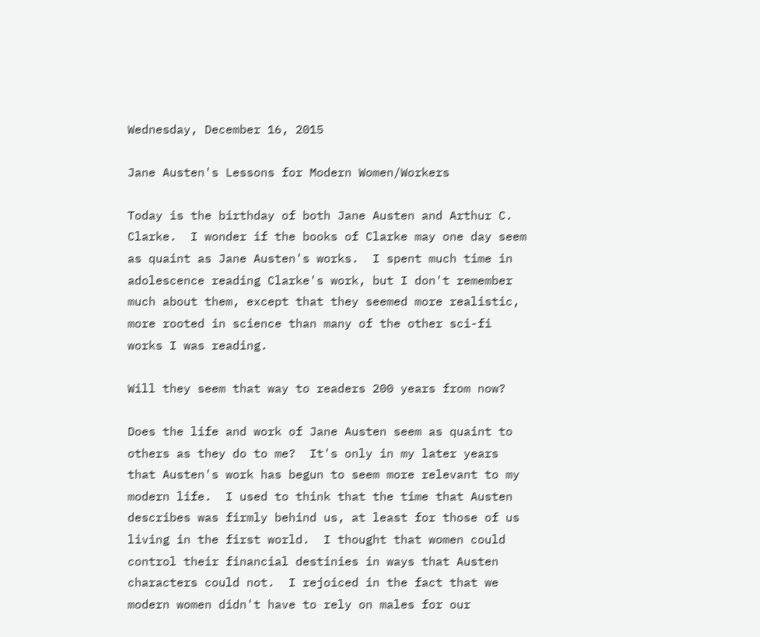Wednesday, December 16, 2015

Jane Austen's Lessons for Modern Women/Workers

Today is the birthday of both Jane Austen and Arthur C. Clarke.  I wonder if the books of Clarke may one day seem as quaint as Jane Austen's works.  I spent much time in adolescence reading Clarke's work, but I don't remember much about them, except that they seemed more realistic, more rooted in science than many of the other sci-fi works I was reading.

Will they seem that way to readers 200 years from now?

Does the life and work of Jane Austen seem as quaint to others as they do to me?  It's only in my later years that Austen's work has begun to seem more relevant to my modern life.  I used to think that the time that Austen describes was firmly behind us, at least for those of us living in the first world.  I thought that women could control their financial destinies in ways that Austen characters could not.  I rejoiced in the fact that we modern women didn't have to rely on males for our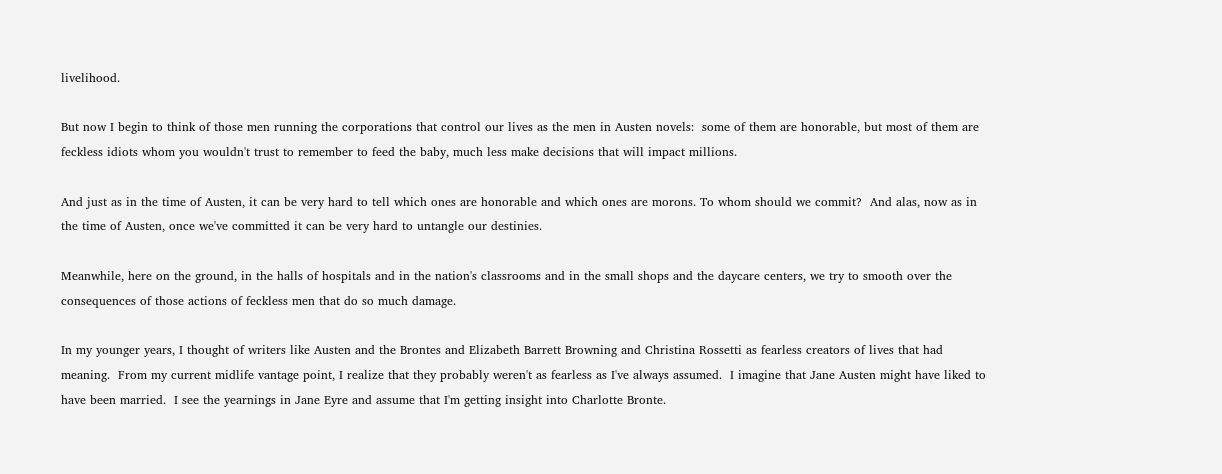livelihood.

But now I begin to think of those men running the corporations that control our lives as the men in Austen novels:  some of them are honorable, but most of them are feckless idiots whom you wouldn't trust to remember to feed the baby, much less make decisions that will impact millions.

And just as in the time of Austen, it can be very hard to tell which ones are honorable and which ones are morons. To whom should we commit?  And alas, now as in the time of Austen, once we've committed it can be very hard to untangle our destinies.

Meanwhile, here on the ground, in the halls of hospitals and in the nation's classrooms and in the small shops and the daycare centers, we try to smooth over the consequences of those actions of feckless men that do so much damage.

In my younger years, I thought of writers like Austen and the Brontes and Elizabeth Barrett Browning and Christina Rossetti as fearless creators of lives that had meaning.  From my current midlife vantage point, I realize that they probably weren't as fearless as I've always assumed.  I imagine that Jane Austen might have liked to have been married.  I see the yearnings in Jane Eyre and assume that I'm getting insight into Charlotte Bronte.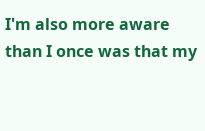I'm also more aware than I once was that my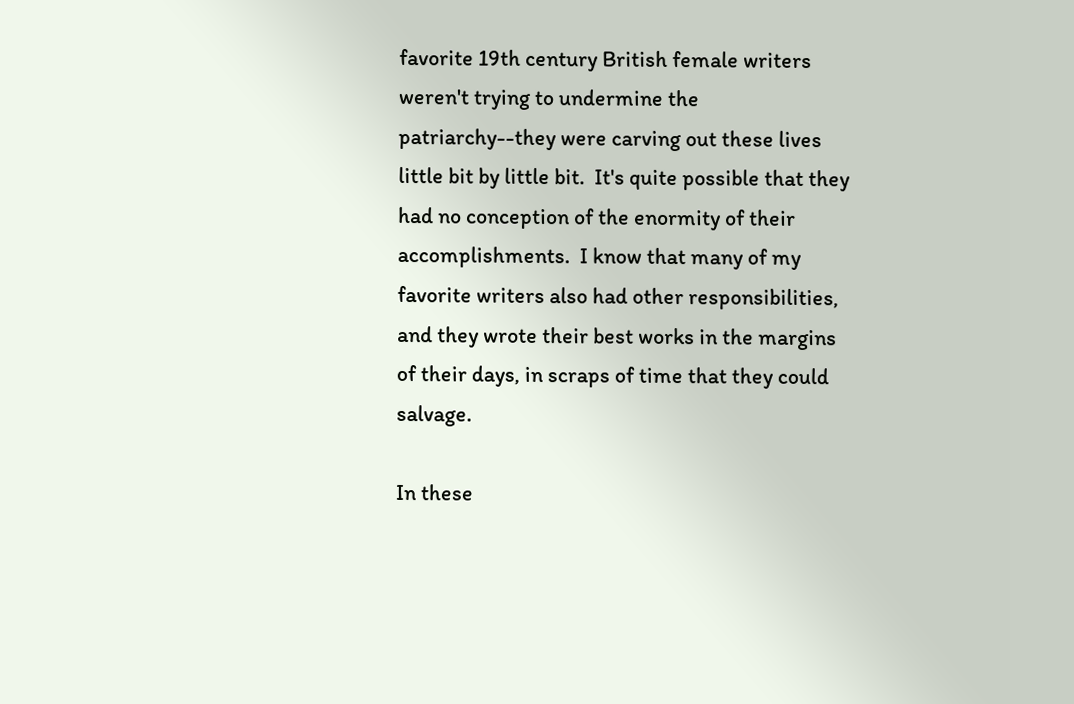favorite 19th century British female writers weren't trying to undermine the patriarchy--they were carving out these lives little bit by little bit.  It's quite possible that they had no conception of the enormity of their accomplishments.  I know that many of my favorite writers also had other responsibilities, and they wrote their best works in the margins of their days, in scraps of time that they could salvage.

In these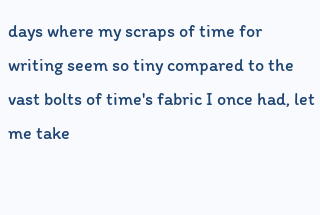days where my scraps of time for writing seem so tiny compared to the vast bolts of time's fabric I once had, let me take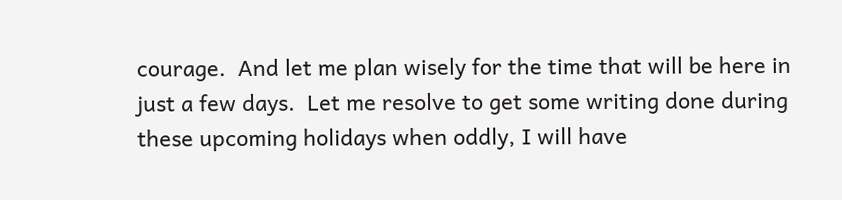courage.  And let me plan wisely for the time that will be here in just a few days.  Let me resolve to get some writing done during these upcoming holidays when oddly, I will have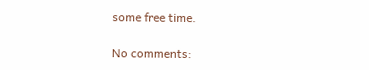some free time.

No comments: